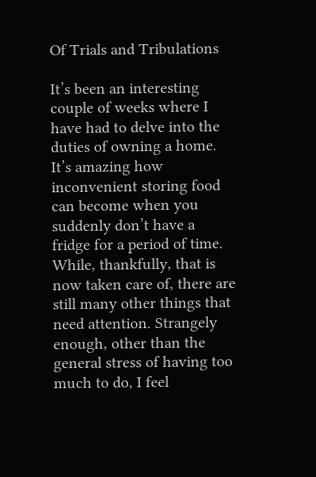Of Trials and Tribulations

It’s been an interesting couple of weeks where I have had to delve into the duties of owning a home. It’s amazing how inconvenient storing food can become when you suddenly don’t have a fridge for a period of time. While, thankfully, that is now taken care of, there are still many other things that need attention. Strangely enough, other than the general stress of having too much to do, I feel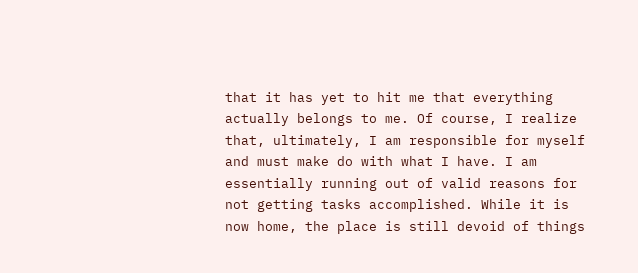that it has yet to hit me that everything actually belongs to me. Of course, I realize that, ultimately, I am responsible for myself and must make do with what I have. I am essentially running out of valid reasons for not getting tasks accomplished. While it is now home, the place is still devoid of things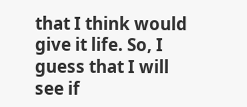that I think would give it life. So, I guess that I will see if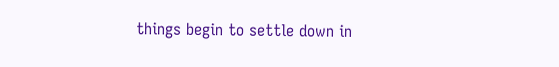things begin to settle down in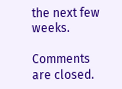the next few weeks.

Comments are closed.